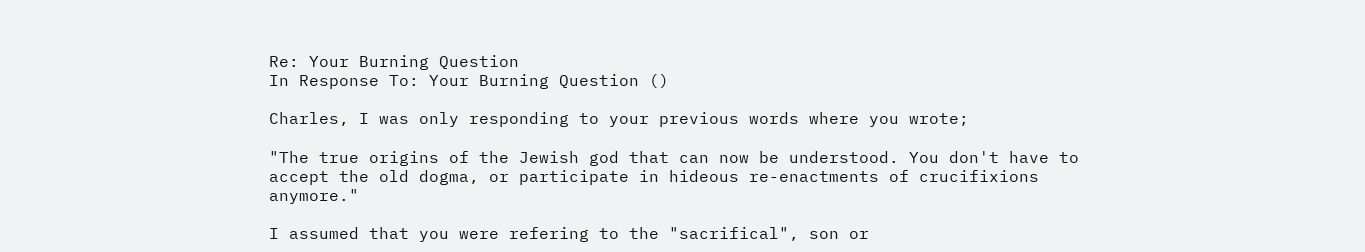Re: Your Burning Question
In Response To: Your Burning Question ()

Charles, I was only responding to your previous words where you wrote;

"The true origins of the Jewish god that can now be understood. You don't have to accept the old dogma, or participate in hideous re-enactments of crucifixions anymore."

I assumed that you were refering to the "sacrifical", son or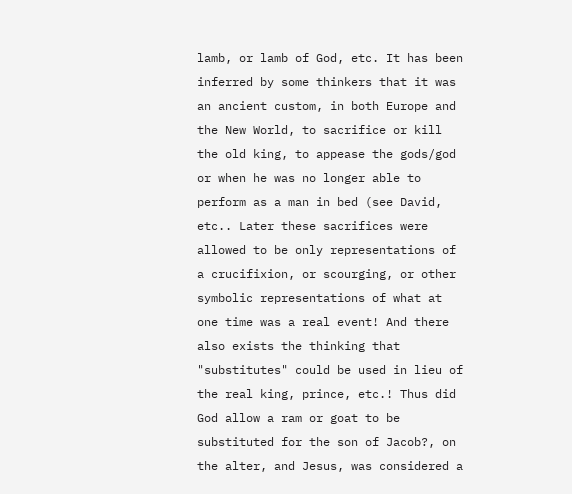lamb, or lamb of God, etc. It has been inferred by some thinkers that it was an ancient custom, in both Europe and the New World, to sacrifice or kill the old king, to appease the gods/god or when he was no longer able to perform as a man in bed (see David, etc.. Later these sacrifices were allowed to be only representations of a crucifixion, or scourging, or other symbolic representations of what at one time was a real event! And there also exists the thinking that "substitutes" could be used in lieu of the real king, prince, etc.! Thus did God allow a ram or goat to be substituted for the son of Jacob?, on the alter, and Jesus, was considered a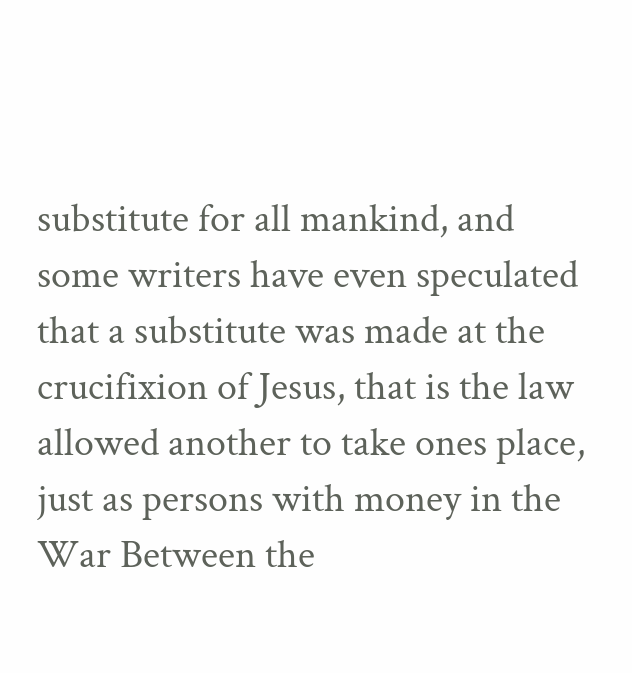substitute for all mankind, and some writers have even speculated that a substitute was made at the crucifixion of Jesus, that is the law allowed another to take ones place, just as persons with money in the War Between the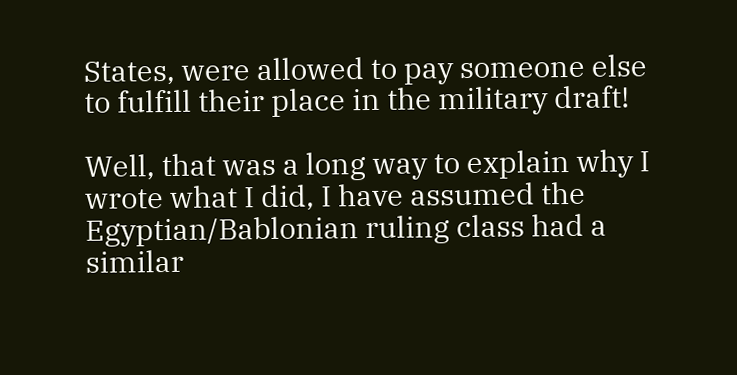States, were allowed to pay someone else to fulfill their place in the military draft!

Well, that was a long way to explain why I wrote what I did, I have assumed the Egyptian/Bablonian ruling class had a similar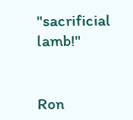"sacrificial lamb!"


Ron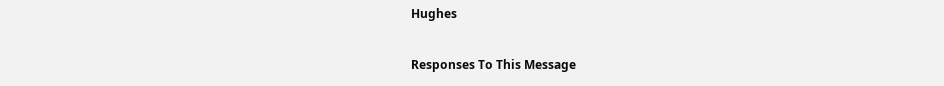Hughes

Responses To This Message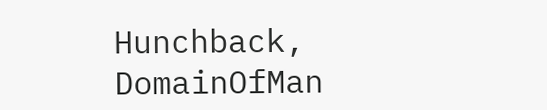Hunchback, DomainOfMan